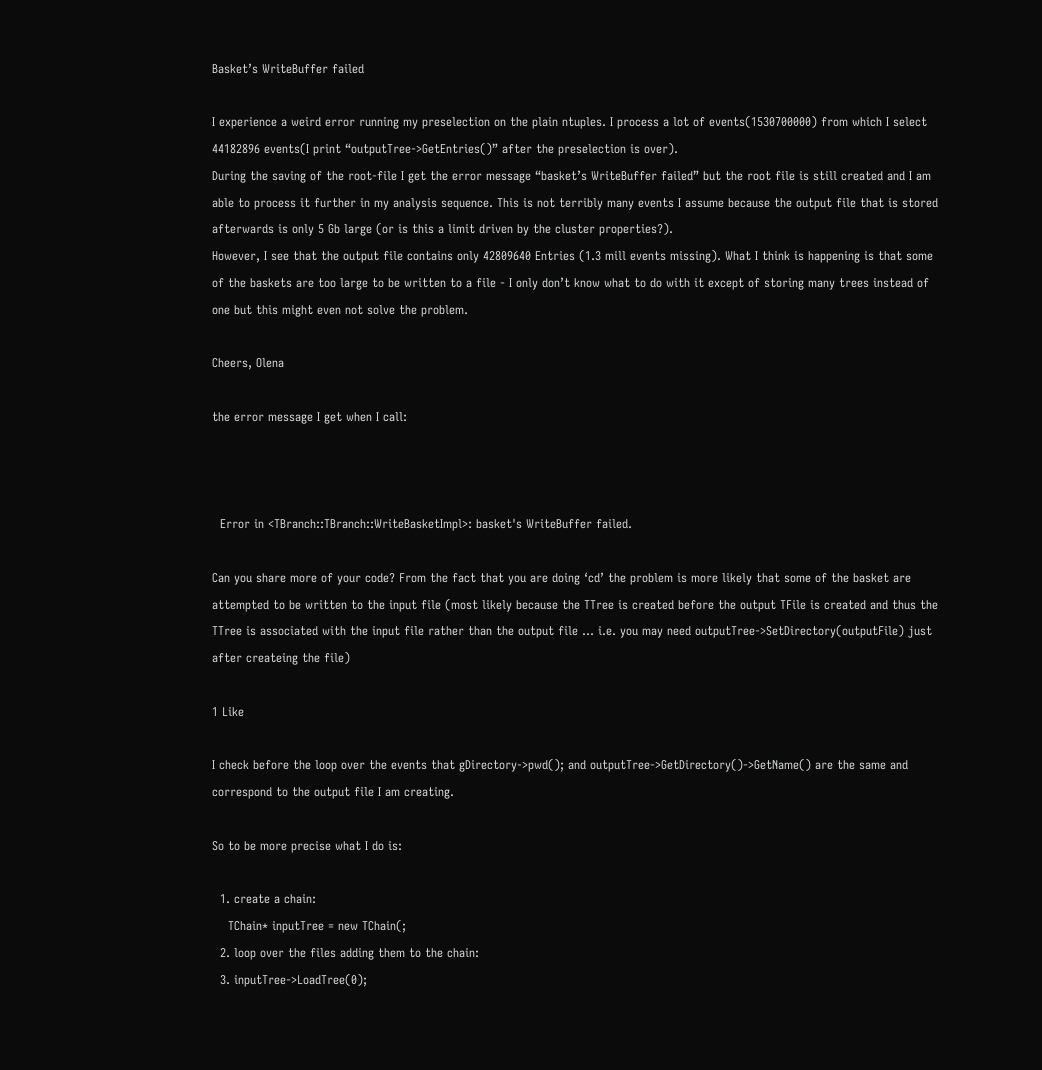Basket’s WriteBuffer failed

I experience a weird error running my preselection on the plain ntuples. I process a lot of events(1530700000) from which I select 44182896 events(I print “outputTree->GetEntries()” after the preselection is over).
During the saving of the root-file I get the error message “basket’s WriteBuffer failed” but the root file is still created and I am able to process it further in my analysis sequence. This is not terribly many events I assume because the output file that is stored afterwards is only 5 Gb large (or is this a limit driven by the cluster properties?).
However, I see that the output file contains only 42809640 Entries (1.3 mill events missing). What I think is happening is that some of the baskets are too large to be written to a file - I only don’t know what to do with it except of storing many trees instead of one but this might even not solve the problem.

Cheers, Olena

the error message I get when I call:



  Error in <TBranch::TBranch::WriteBasketImpl>: basket's WriteBuffer failed.

Can you share more of your code? From the fact that you are doing ‘cd’ the problem is more likely that some of the basket are attempted to be written to the input file (most likely because the TTree is created before the output TFile is created and thus the TTree is associated with the input file rather than the output file … i.e. you may need outputTree->SetDirectory(outputFile) just after createing the file)

1 Like

I check before the loop over the events that gDirectory->pwd(); and outputTree->GetDirectory()->GetName() are the same and correspond to the output file I am creating.

So to be more precise what I do is:

  1. create a chain:
    TChain* inputTree = new TChain(;
  2. loop over the files adding them to the chain:
  3. inputTree->LoadTree(0);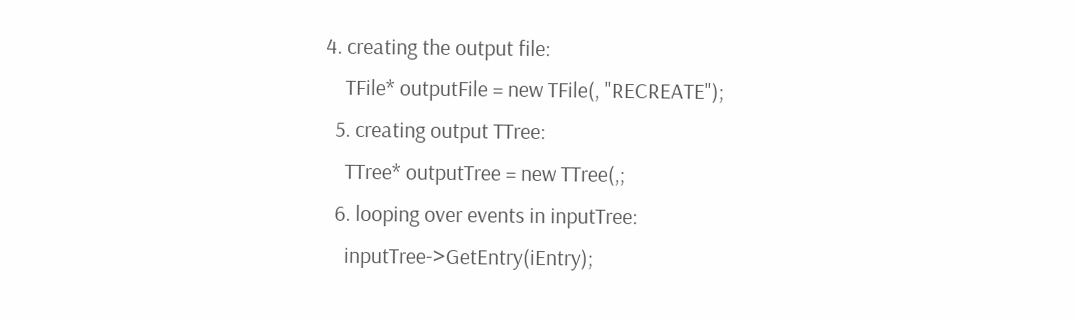4. creating the output file:
    TFile* outputFile = new TFile(, "RECREATE");
  5. creating output TTree:
    TTree* outputTree = new TTree(,;
  6. looping over events in inputTree:
    inputTree->GetEntry(iEntry);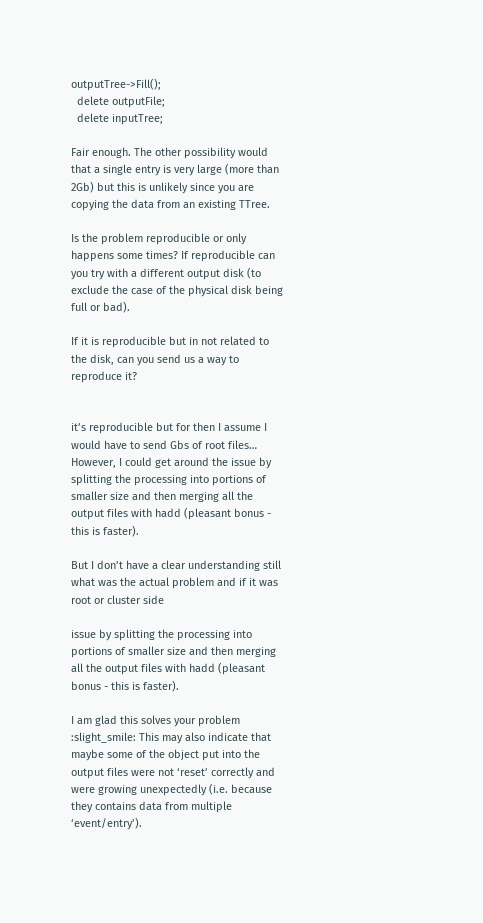outputTree->Fill();
  delete outputFile;
  delete inputTree;

Fair enough. The other possibility would that a single entry is very large (more than 2Gb) but this is unlikely since you are copying the data from an existing TTree.

Is the problem reproducible or only happens some times? If reproducible can you try with a different output disk (to exclude the case of the physical disk being full or bad).

If it is reproducible but in not related to the disk, can you send us a way to reproduce it?


it’s reproducible but for then I assume I would have to send Gbs of root files… However, I could get around the issue by splitting the processing into portions of smaller size and then merging all the output files with hadd (pleasant bonus - this is faster).

But I don’t have a clear understanding still what was the actual problem and if it was root or cluster side

issue by splitting the processing into portions of smaller size and then merging all the output files with hadd (pleasant bonus - this is faster).

I am glad this solves your problem :slight_smile: This may also indicate that maybe some of the object put into the output files were not ‘reset’ correctly and were growing unexpectedly (i.e. because they contains data from multiple ‘event/entry’).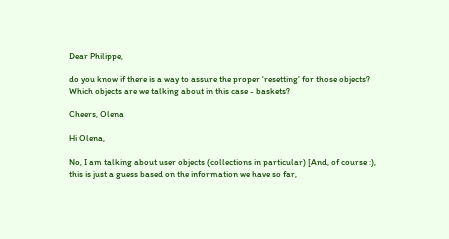Dear Philippe,

do you know if there is a way to assure the proper ‘resetting’ for those objects? Which objects are we talking about in this case - baskets?

Cheers, Olena

Hi Olena,

No, I am talking about user objects (collections in particular) [And, of course :), this is just a guess based on the information we have so far,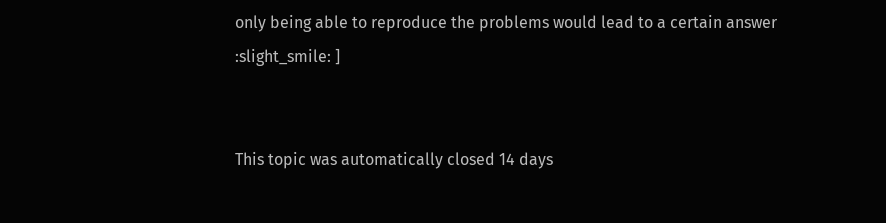only being able to reproduce the problems would lead to a certain answer :slight_smile: ]


This topic was automatically closed 14 days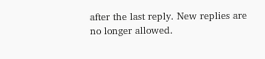after the last reply. New replies are no longer allowed.